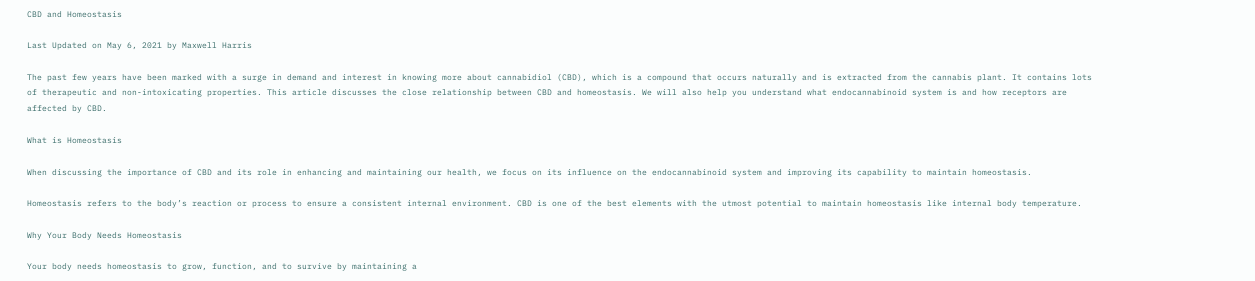CBD and Homeostasis

Last Updated on May 6, 2021 by Maxwell Harris

The past few years have been marked with a surge in demand and interest in knowing more about cannabidiol (CBD), which is a compound that occurs naturally and is extracted from the cannabis plant. It contains lots of therapeutic and non-intoxicating properties. This article discusses the close relationship between CBD and homeostasis. We will also help you understand what endocannabinoid system is and how receptors are affected by CBD.

What is Homeostasis

When discussing the importance of CBD and its role in enhancing and maintaining our health, we focus on its influence on the endocannabinoid system and improving its capability to maintain homeostasis.

Homeostasis refers to the body’s reaction or process to ensure a consistent internal environment. CBD is one of the best elements with the utmost potential to maintain homeostasis like internal body temperature.

Why Your Body Needs Homeostasis

Your body needs homeostasis to grow, function, and to survive by maintaining a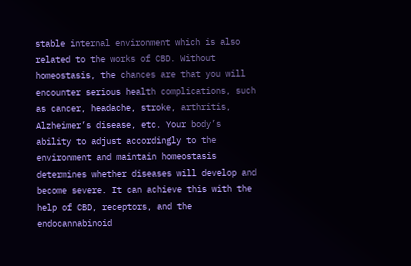stable internal environment which is also related to the works of CBD. Without homeostasis, the chances are that you will encounter serious health complications, such as cancer, headache, stroke, arthritis, Alzheimer’s disease, etc. Your body’s ability to adjust accordingly to the environment and maintain homeostasis determines whether diseases will develop and become severe. It can achieve this with the help of CBD, receptors, and the endocannabinoid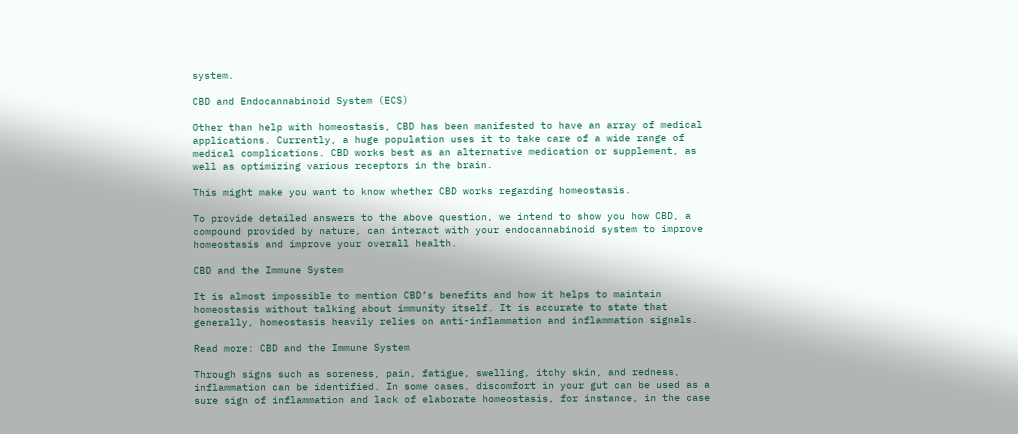system.

CBD and Endocannabinoid System (ECS)

Other than help with homeostasis, CBD has been manifested to have an array of medical applications. Currently, a huge population uses it to take care of a wide range of medical complications. CBD works best as an alternative medication or supplement, as well as optimizing various receptors in the brain.

This might make you want to know whether CBD works regarding homeostasis.

To provide detailed answers to the above question, we intend to show you how CBD, a compound provided by nature, can interact with your endocannabinoid system to improve homeostasis and improve your overall health.

CBD and the Immune System

It is almost impossible to mention CBD’s benefits and how it helps to maintain homeostasis without talking about immunity itself. It is accurate to state that generally, homeostasis heavily relies on anti-inflammation and inflammation signals.

Read more: CBD and the Immune System

Through signs such as soreness, pain, fatigue, swelling, itchy skin, and redness, inflammation can be identified. In some cases, discomfort in your gut can be used as a sure sign of inflammation and lack of elaborate homeostasis, for instance, in the case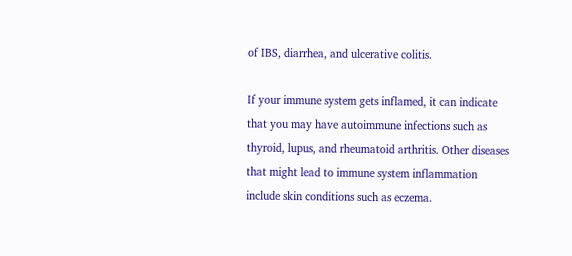of IBS, diarrhea, and ulcerative colitis.

If your immune system gets inflamed, it can indicate that you may have autoimmune infections such as thyroid, lupus, and rheumatoid arthritis. Other diseases that might lead to immune system inflammation include skin conditions such as eczema.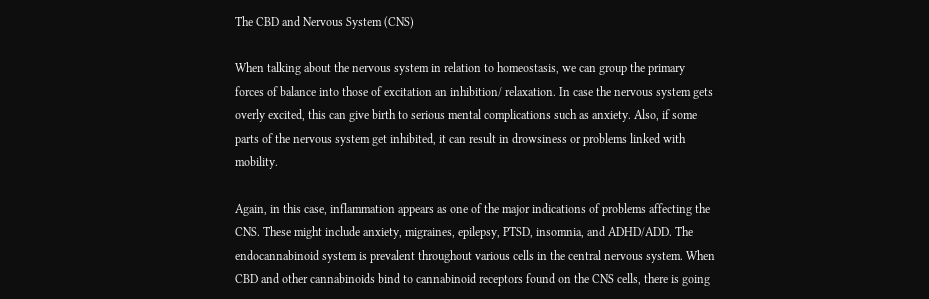The CBD and Nervous System (CNS)

When talking about the nervous system in relation to homeostasis, we can group the primary forces of balance into those of excitation an inhibition/ relaxation. In case the nervous system gets overly excited, this can give birth to serious mental complications such as anxiety. Also, if some parts of the nervous system get inhibited, it can result in drowsiness or problems linked with mobility.

Again, in this case, inflammation appears as one of the major indications of problems affecting the CNS. These might include anxiety, migraines, epilepsy, PTSD, insomnia, and ADHD/ADD. The endocannabinoid system is prevalent throughout various cells in the central nervous system. When CBD and other cannabinoids bind to cannabinoid receptors found on the CNS cells, there is going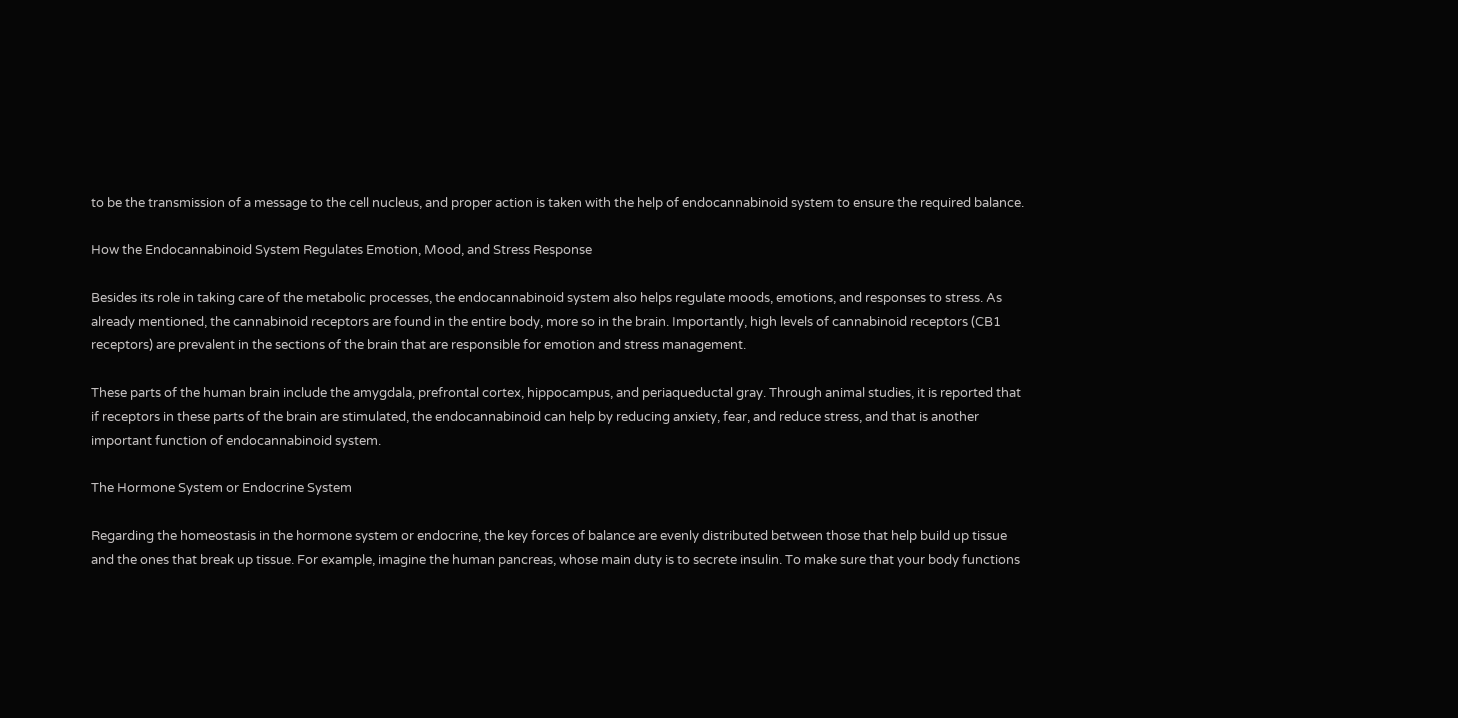to be the transmission of a message to the cell nucleus, and proper action is taken with the help of endocannabinoid system to ensure the required balance.

How the Endocannabinoid System Regulates Emotion, Mood, and Stress Response

Besides its role in taking care of the metabolic processes, the endocannabinoid system also helps regulate moods, emotions, and responses to stress. As already mentioned, the cannabinoid receptors are found in the entire body, more so in the brain. Importantly, high levels of cannabinoid receptors (CB1 receptors) are prevalent in the sections of the brain that are responsible for emotion and stress management.

These parts of the human brain include the amygdala, prefrontal cortex, hippocampus, and periaqueductal gray. Through animal studies, it is reported that if receptors in these parts of the brain are stimulated, the endocannabinoid can help by reducing anxiety, fear, and reduce stress, and that is another important function of endocannabinoid system.

The Hormone System or Endocrine System

Regarding the homeostasis in the hormone system or endocrine, the key forces of balance are evenly distributed between those that help build up tissue and the ones that break up tissue. For example, imagine the human pancreas, whose main duty is to secrete insulin. To make sure that your body functions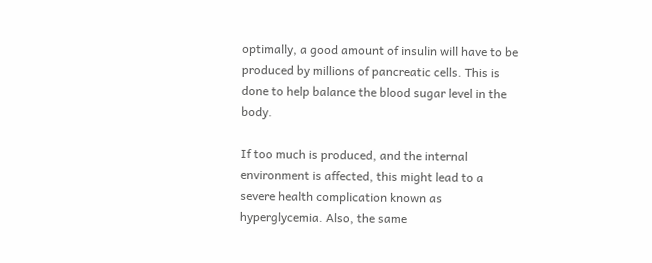optimally, a good amount of insulin will have to be produced by millions of pancreatic cells. This is done to help balance the blood sugar level in the body.

If too much is produced, and the internal environment is affected, this might lead to a severe health complication known as hyperglycemia. Also, the same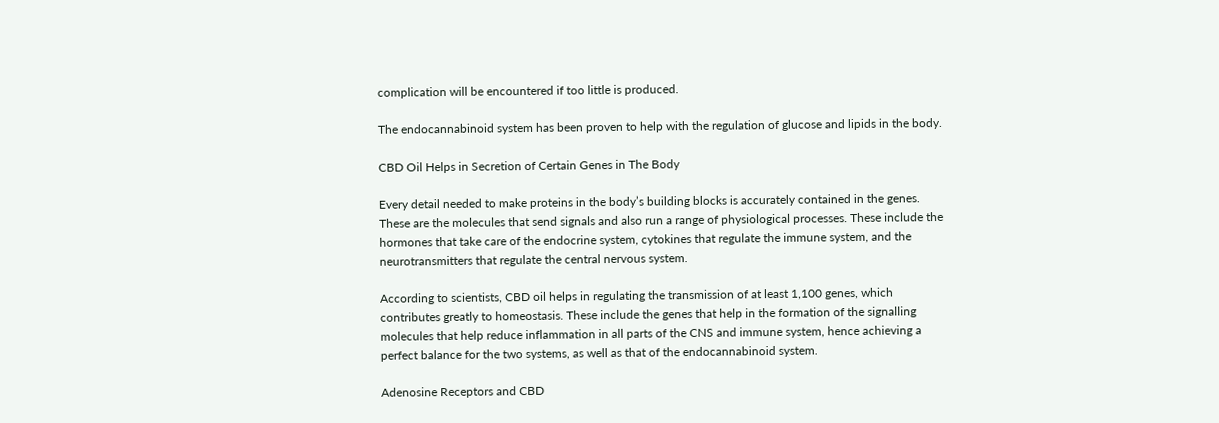complication will be encountered if too little is produced.

The endocannabinoid system has been proven to help with the regulation of glucose and lipids in the body.

CBD Oil Helps in Secretion of Certain Genes in The Body

Every detail needed to make proteins in the body’s building blocks is accurately contained in the genes. These are the molecules that send signals and also run a range of physiological processes. These include the hormones that take care of the endocrine system, cytokines that regulate the immune system, and the neurotransmitters that regulate the central nervous system.

According to scientists, CBD oil helps in regulating the transmission of at least 1,100 genes, which contributes greatly to homeostasis. These include the genes that help in the formation of the signalling molecules that help reduce inflammation in all parts of the CNS and immune system, hence achieving a perfect balance for the two systems, as well as that of the endocannabinoid system.

Adenosine Receptors and CBD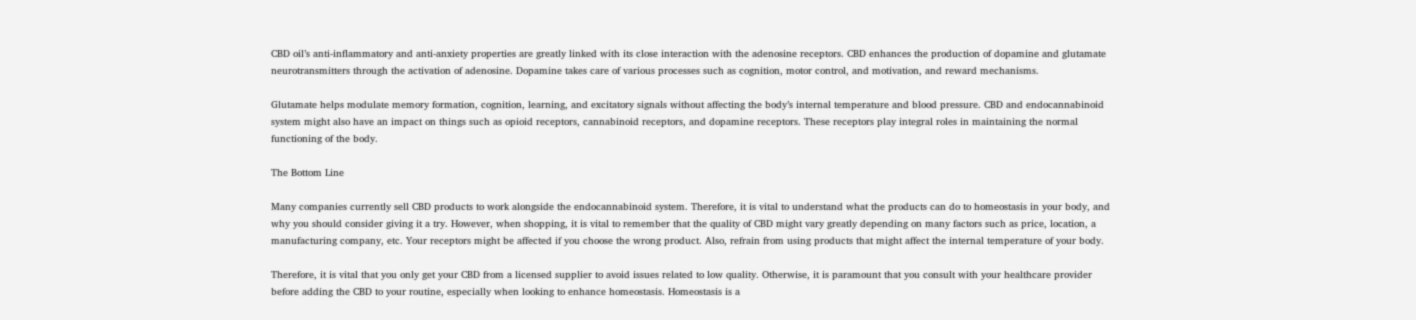CBD oil’s anti-inflammatory and anti-anxiety properties are greatly linked with its close interaction with the adenosine receptors. CBD enhances the production of dopamine and glutamate neurotransmitters through the activation of adenosine. Dopamine takes care of various processes such as cognition, motor control, and motivation, and reward mechanisms.

Glutamate helps modulate memory formation, cognition, learning, and excitatory signals without affecting the body’s internal temperature and blood pressure. CBD and endocannabinoid system might also have an impact on things such as opioid receptors, cannabinoid receptors, and dopamine receptors. These receptors play integral roles in maintaining the normal functioning of the body.

The Bottom Line

Many companies currently sell CBD products to work alongside the endocannabinoid system. Therefore, it is vital to understand what the products can do to homeostasis in your body, and why you should consider giving it a try. However, when shopping, it is vital to remember that the quality of CBD might vary greatly depending on many factors such as price, location, a manufacturing company, etc. Your receptors might be affected if you choose the wrong product. Also, refrain from using products that might affect the internal temperature of your body.

Therefore, it is vital that you only get your CBD from a licensed supplier to avoid issues related to low quality. Otherwise, it is paramount that you consult with your healthcare provider before adding the CBD to your routine, especially when looking to enhance homeostasis. Homeostasis is a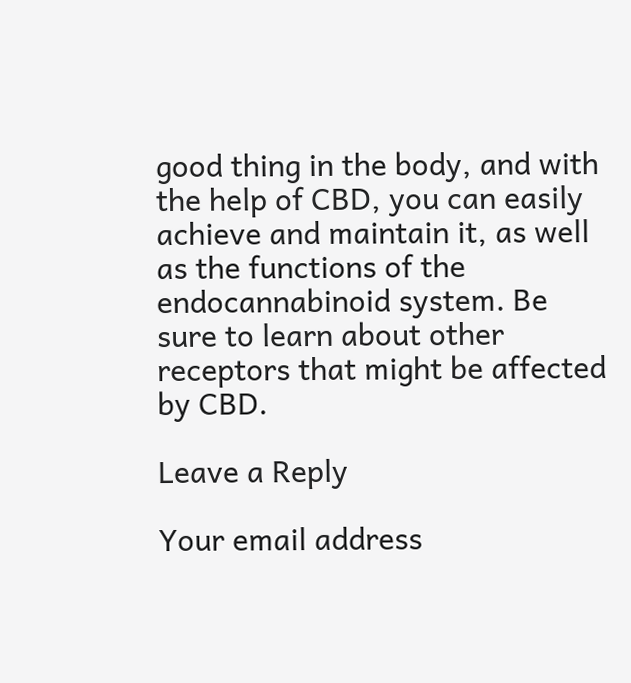good thing in the body, and with the help of CBD, you can easily achieve and maintain it, as well as the functions of the endocannabinoid system. Be sure to learn about other receptors that might be affected by CBD.

Leave a Reply

Your email address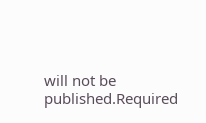will not be published.Required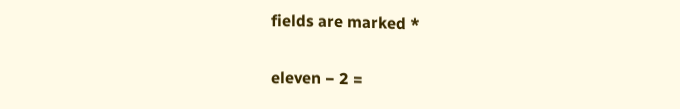fields are marked *

eleven − 2 =